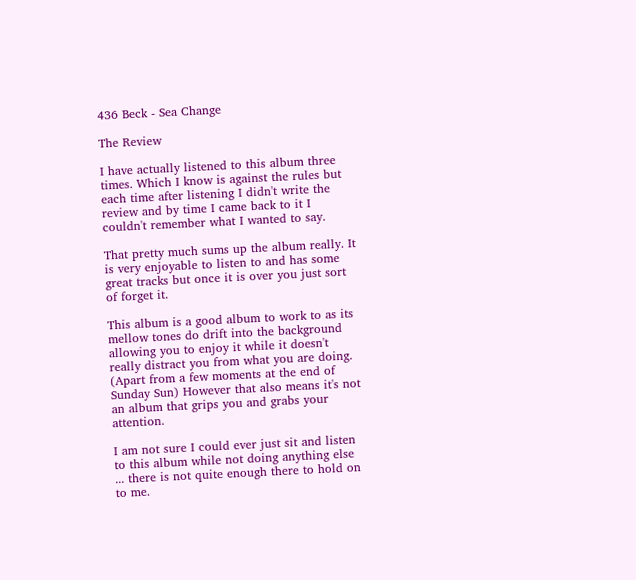436 Beck - Sea Change

The Review

I have actually listened to this album three times. Which I know is against the rules but each time after listening I didn't write the review and by time I came back to it I couldn't remember what I wanted to say.

That pretty much sums up the album really. It is very enjoyable to listen to and has some great tracks but once it is over you just sort of forget it.

This album is a good album to work to as its mellow tones do drift into the background allowing you to enjoy it while it doesn't really distract you from what you are doing. (Apart from a few moments at the end of Sunday Sun) However that also means it's not an album that grips you and grabs your attention.

I am not sure I could ever just sit and listen to this album while not doing anything else ... there is not quite enough there to hold on to me.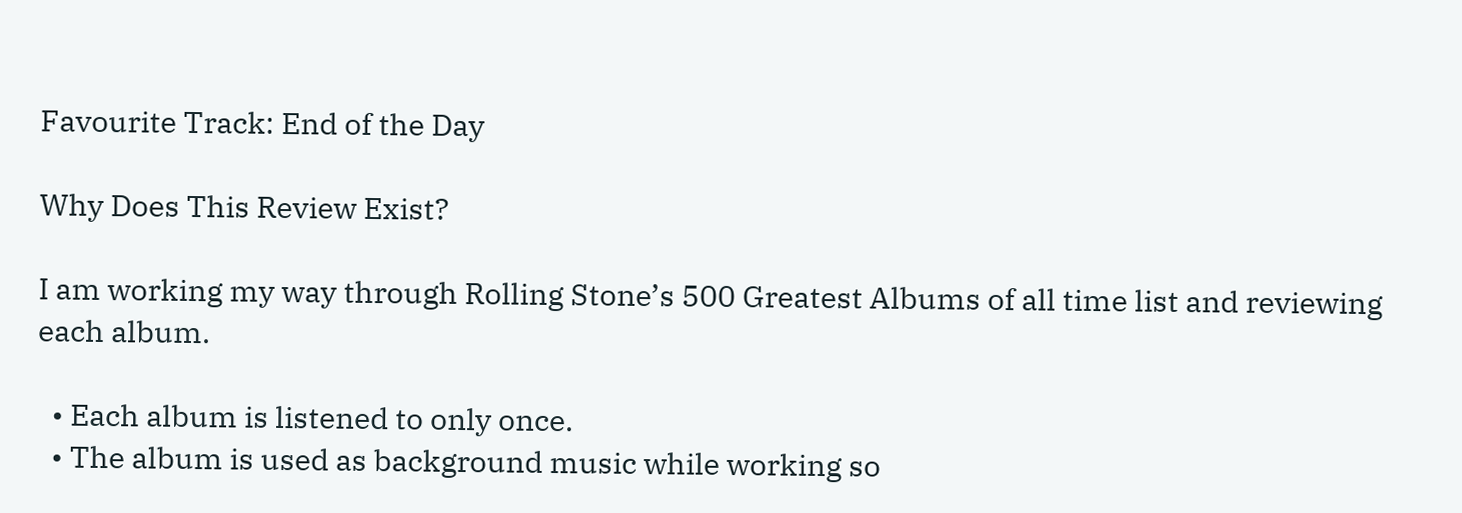Favourite Track: End of the Day

Why Does This Review Exist?

I am working my way through Rolling Stone’s 500 Greatest Albums of all time list and reviewing each album.

  • Each album is listened to only once.
  • The album is used as background music while working so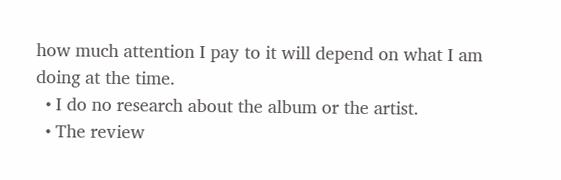how much attention I pay to it will depend on what I am doing at the time.
  • I do no research about the album or the artist.
  • The review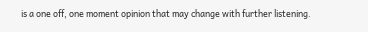is a one off, one moment opinion that may change with further listening.